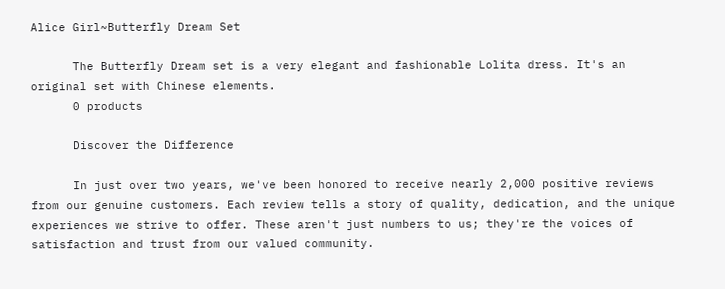Alice Girl~Butterfly Dream Set

      The Butterfly Dream set is a very elegant and fashionable Lolita dress. It's an original set with Chinese elements.
      0 products

      Discover the Difference

      In just over two years, we've been honored to receive nearly 2,000 positive reviews from our genuine customers. Each review tells a story of quality, dedication, and the unique experiences we strive to offer. These aren't just numbers to us; they're the voices of satisfaction and trust from our valued community.